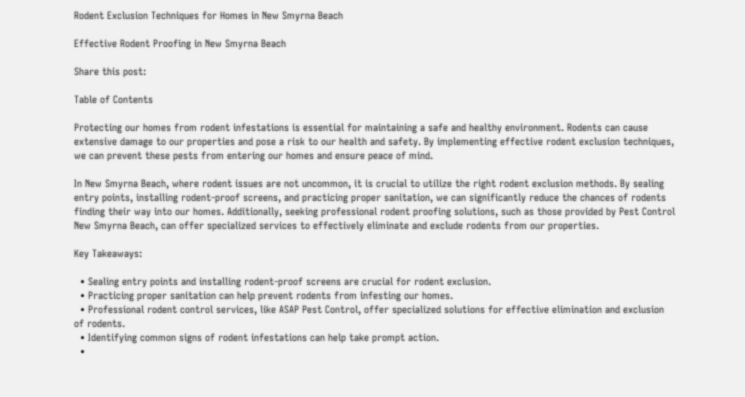Rodent Exclusion Techniques for Homes in New Smyrna Beach

Effective Rodent Proofing in New Smyrna Beach

Share this post:

Table of Contents

Protecting our homes from rodent infestations is essential for maintaining a safe and healthy environment. Rodents can cause extensive damage to our properties and pose a risk to our health and safety. By implementing effective rodent exclusion techniques, we can prevent these pests from entering our homes and ensure peace of mind.

In New Smyrna Beach, where rodent issues are not uncommon, it is crucial to utilize the right rodent exclusion methods. By sealing entry points, installing rodent-proof screens, and practicing proper sanitation, we can significantly reduce the chances of rodents finding their way into our homes. Additionally, seeking professional rodent proofing solutions, such as those provided by Pest Control New Smyrna Beach, can offer specialized services to effectively eliminate and exclude rodents from our properties.

Key Takeaways:

  • Sealing entry points and installing rodent-proof screens are crucial for rodent exclusion.
  • Practicing proper sanitation can help prevent rodents from infesting our homes.
  • Professional rodent control services, like ASAP Pest Control, offer specialized solutions for effective elimination and exclusion of rodents.
  • Identifying common signs of rodent infestations can help take prompt action.
  •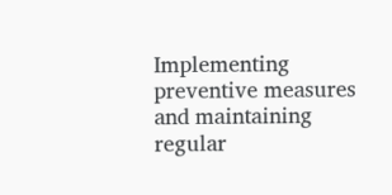Implementing preventive measures and maintaining regular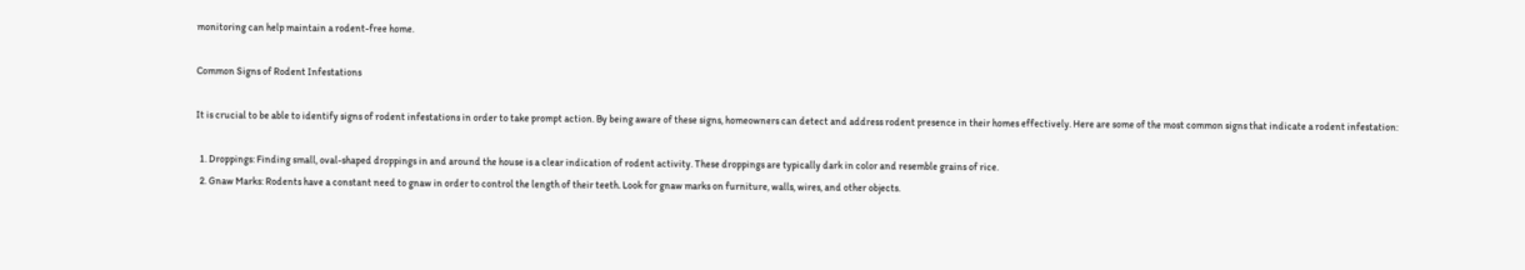monitoring can help maintain a rodent-free home.

Common Signs of Rodent Infestations

It is crucial to be able to identify signs of rodent infestations in order to take prompt action. By being aware of these signs, homeowners can detect and address rodent presence in their homes effectively. Here are some of the most common signs that indicate a rodent infestation:

  1. Droppings: Finding small, oval-shaped droppings in and around the house is a clear indication of rodent activity. These droppings are typically dark in color and resemble grains of rice.
  2. Gnaw Marks: Rodents have a constant need to gnaw in order to control the length of their teeth. Look for gnaw marks on furniture, walls, wires, and other objects.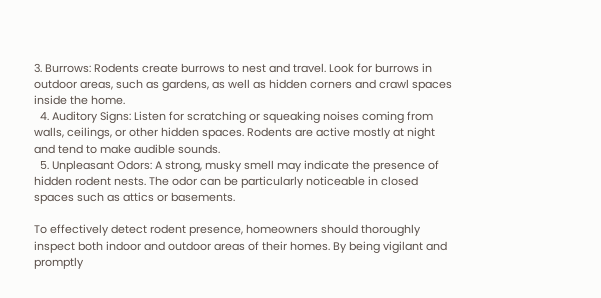3. Burrows: Rodents create burrows to nest and travel. Look for burrows in outdoor areas, such as gardens, as well as hidden corners and crawl spaces inside the home.
  4. Auditory Signs: Listen for scratching or squeaking noises coming from walls, ceilings, or other hidden spaces. Rodents are active mostly at night and tend to make audible sounds.
  5. Unpleasant Odors: A strong, musky smell may indicate the presence of hidden rodent nests. The odor can be particularly noticeable in closed spaces such as attics or basements.

To effectively detect rodent presence, homeowners should thoroughly inspect both indoor and outdoor areas of their homes. By being vigilant and promptly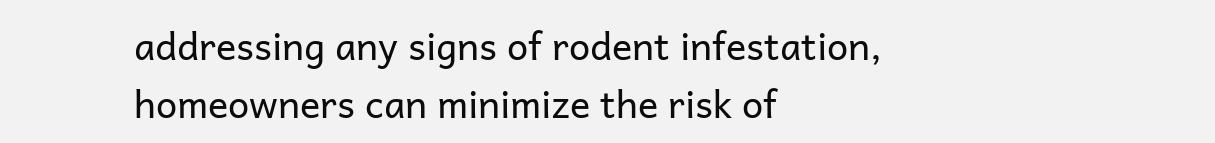addressing any signs of rodent infestation, homeowners can minimize the risk of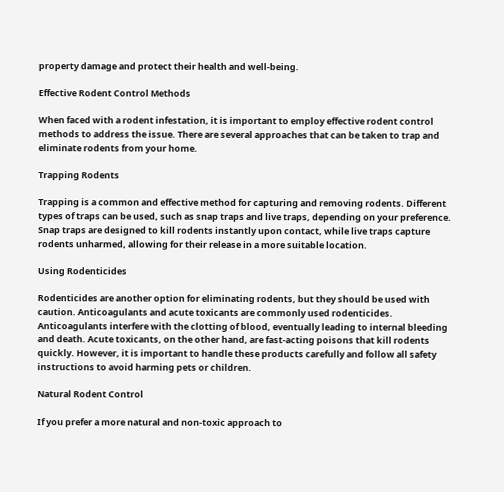property damage and protect their health and well-being.

Effective Rodent Control Methods

When faced with a rodent infestation, it is important to employ effective rodent control methods to address the issue. There are several approaches that can be taken to trap and eliminate rodents from your home.

Trapping Rodents

Trapping is a common and effective method for capturing and removing rodents. Different types of traps can be used, such as snap traps and live traps, depending on your preference. Snap traps are designed to kill rodents instantly upon contact, while live traps capture rodents unharmed, allowing for their release in a more suitable location.

Using Rodenticides

Rodenticides are another option for eliminating rodents, but they should be used with caution. Anticoagulants and acute toxicants are commonly used rodenticides. Anticoagulants interfere with the clotting of blood, eventually leading to internal bleeding and death. Acute toxicants, on the other hand, are fast-acting poisons that kill rodents quickly. However, it is important to handle these products carefully and follow all safety instructions to avoid harming pets or children.

Natural Rodent Control

If you prefer a more natural and non-toxic approach to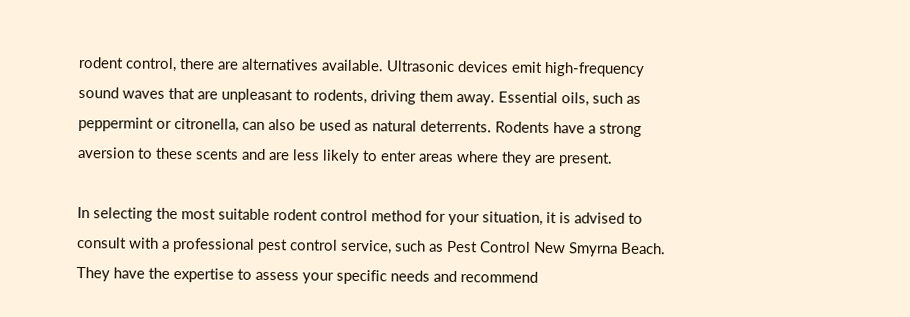rodent control, there are alternatives available. Ultrasonic devices emit high-frequency sound waves that are unpleasant to rodents, driving them away. Essential oils, such as peppermint or citronella, can also be used as natural deterrents. Rodents have a strong aversion to these scents and are less likely to enter areas where they are present.

In selecting the most suitable rodent control method for your situation, it is advised to consult with a professional pest control service, such as Pest Control New Smyrna Beach. They have the expertise to assess your specific needs and recommend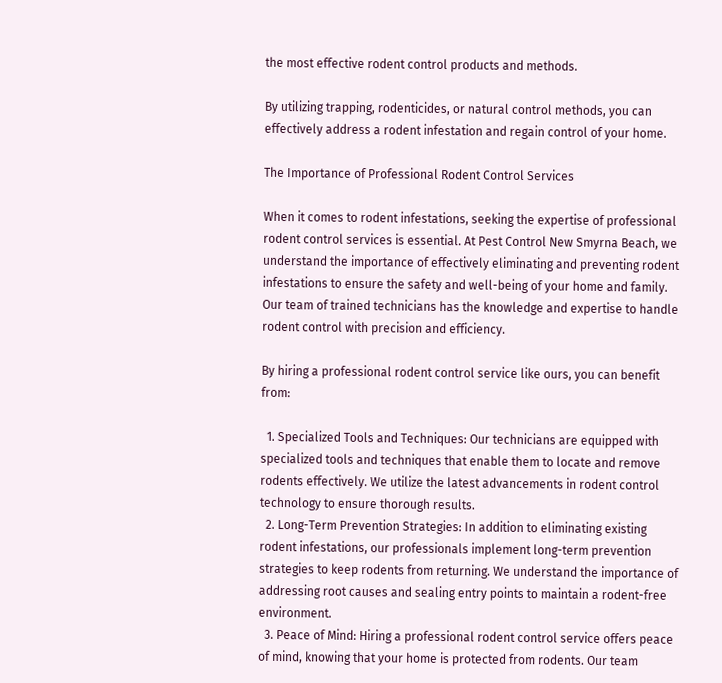the most effective rodent control products and methods.

By utilizing trapping, rodenticides, or natural control methods, you can effectively address a rodent infestation and regain control of your home.

The Importance of Professional Rodent Control Services

When it comes to rodent infestations, seeking the expertise of professional rodent control services is essential. At Pest Control New Smyrna Beach, we understand the importance of effectively eliminating and preventing rodent infestations to ensure the safety and well-being of your home and family. Our team of trained technicians has the knowledge and expertise to handle rodent control with precision and efficiency.

By hiring a professional rodent control service like ours, you can benefit from:

  1. Specialized Tools and Techniques: Our technicians are equipped with specialized tools and techniques that enable them to locate and remove rodents effectively. We utilize the latest advancements in rodent control technology to ensure thorough results.
  2. Long-Term Prevention Strategies: In addition to eliminating existing rodent infestations, our professionals implement long-term prevention strategies to keep rodents from returning. We understand the importance of addressing root causes and sealing entry points to maintain a rodent-free environment.
  3. Peace of Mind: Hiring a professional rodent control service offers peace of mind, knowing that your home is protected from rodents. Our team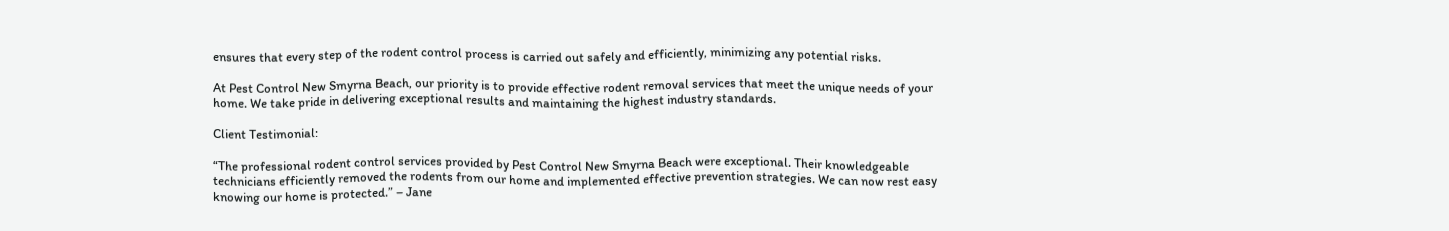ensures that every step of the rodent control process is carried out safely and efficiently, minimizing any potential risks.

At Pest Control New Smyrna Beach, our priority is to provide effective rodent removal services that meet the unique needs of your home. We take pride in delivering exceptional results and maintaining the highest industry standards.

Client Testimonial:

“The professional rodent control services provided by Pest Control New Smyrna Beach were exceptional. Their knowledgeable technicians efficiently removed the rodents from our home and implemented effective prevention strategies. We can now rest easy knowing our home is protected.” – Jane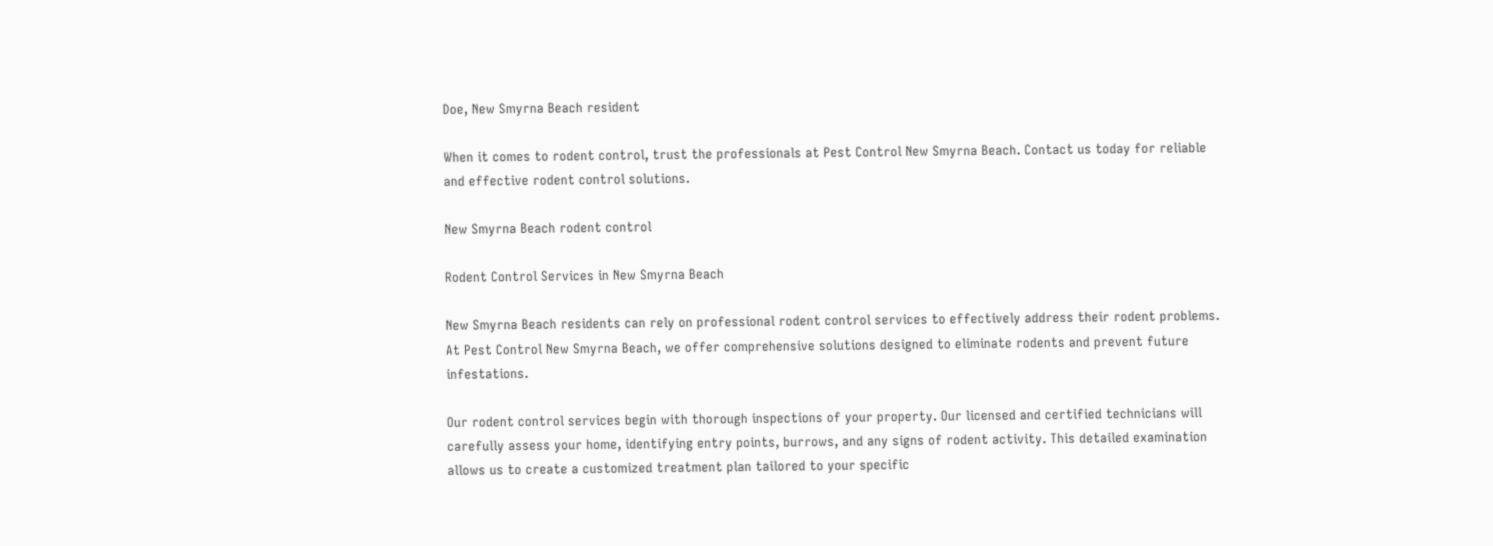Doe, New Smyrna Beach resident

When it comes to rodent control, trust the professionals at Pest Control New Smyrna Beach. Contact us today for reliable and effective rodent control solutions.

New Smyrna Beach rodent control

Rodent Control Services in New Smyrna Beach

New Smyrna Beach residents can rely on professional rodent control services to effectively address their rodent problems. At Pest Control New Smyrna Beach, we offer comprehensive solutions designed to eliminate rodents and prevent future infestations.

Our rodent control services begin with thorough inspections of your property. Our licensed and certified technicians will carefully assess your home, identifying entry points, burrows, and any signs of rodent activity. This detailed examination allows us to create a customized treatment plan tailored to your specific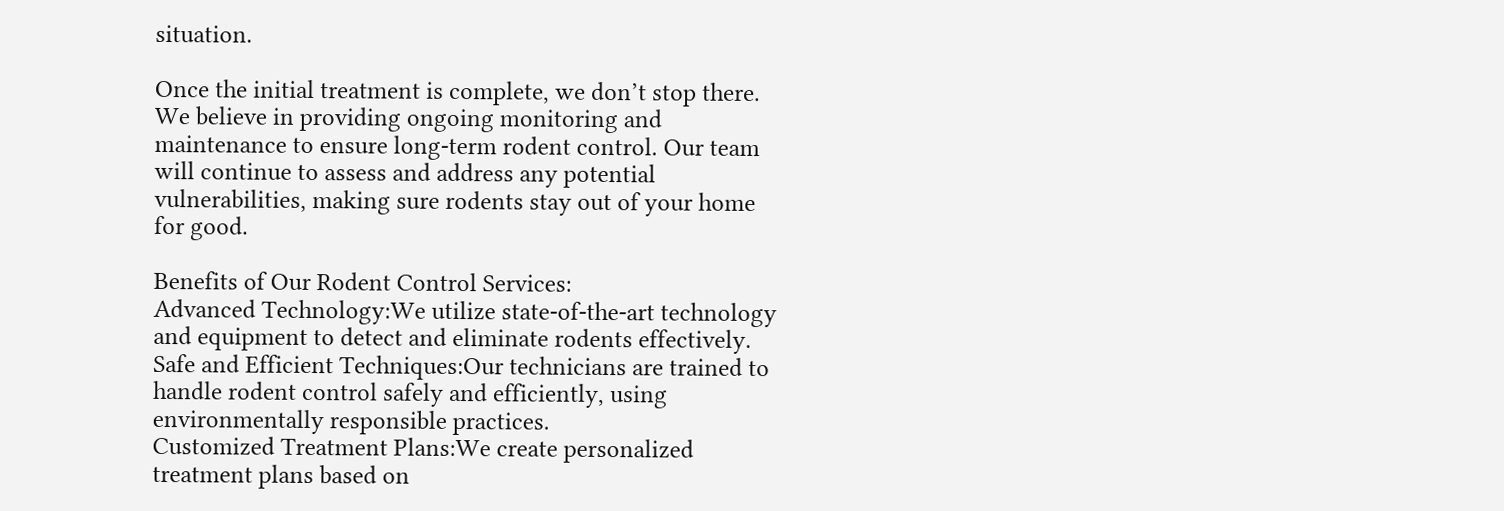situation.

Once the initial treatment is complete, we don’t stop there. We believe in providing ongoing monitoring and maintenance to ensure long-term rodent control. Our team will continue to assess and address any potential vulnerabilities, making sure rodents stay out of your home for good.

Benefits of Our Rodent Control Services:
Advanced Technology:We utilize state-of-the-art technology and equipment to detect and eliminate rodents effectively.
Safe and Efficient Techniques:Our technicians are trained to handle rodent control safely and efficiently, using environmentally responsible practices.
Customized Treatment Plans:We create personalized treatment plans based on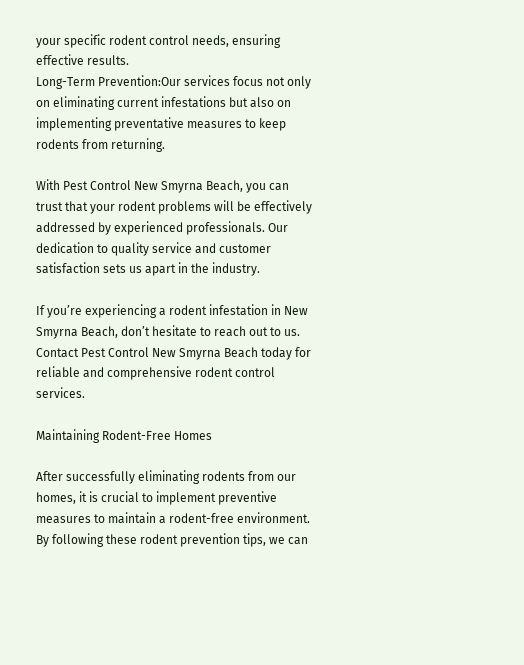your specific rodent control needs, ensuring effective results.
Long-Term Prevention:Our services focus not only on eliminating current infestations but also on implementing preventative measures to keep rodents from returning.

With Pest Control New Smyrna Beach, you can trust that your rodent problems will be effectively addressed by experienced professionals. Our dedication to quality service and customer satisfaction sets us apart in the industry.

If you’re experiencing a rodent infestation in New Smyrna Beach, don’t hesitate to reach out to us. Contact Pest Control New Smyrna Beach today for reliable and comprehensive rodent control services.

Maintaining Rodent-Free Homes

After successfully eliminating rodents from our homes, it is crucial to implement preventive measures to maintain a rodent-free environment. By following these rodent prevention tips, we can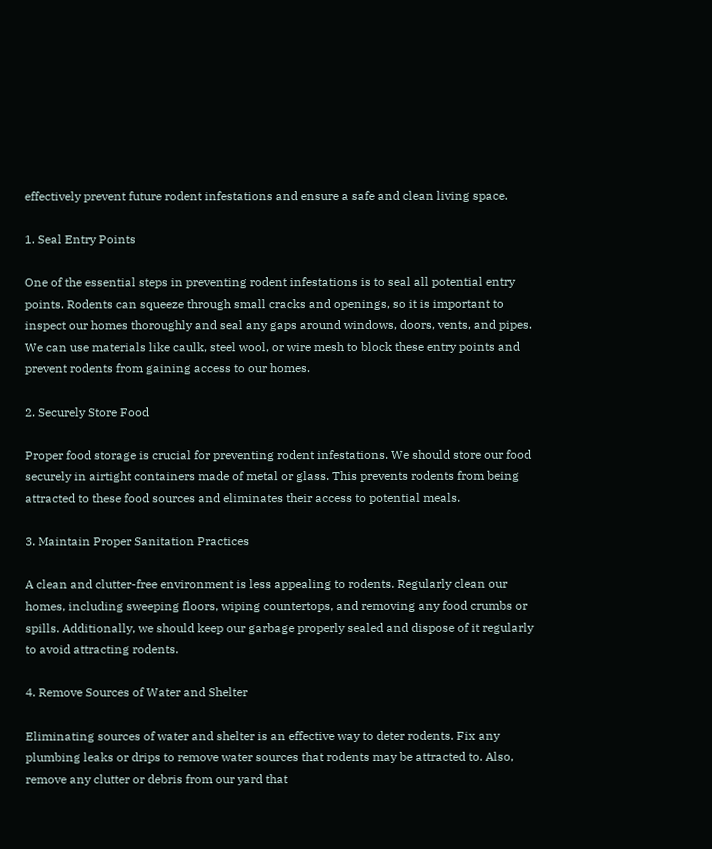effectively prevent future rodent infestations and ensure a safe and clean living space.

1. Seal Entry Points

One of the essential steps in preventing rodent infestations is to seal all potential entry points. Rodents can squeeze through small cracks and openings, so it is important to inspect our homes thoroughly and seal any gaps around windows, doors, vents, and pipes. We can use materials like caulk, steel wool, or wire mesh to block these entry points and prevent rodents from gaining access to our homes.

2. Securely Store Food

Proper food storage is crucial for preventing rodent infestations. We should store our food securely in airtight containers made of metal or glass. This prevents rodents from being attracted to these food sources and eliminates their access to potential meals.

3. Maintain Proper Sanitation Practices

A clean and clutter-free environment is less appealing to rodents. Regularly clean our homes, including sweeping floors, wiping countertops, and removing any food crumbs or spills. Additionally, we should keep our garbage properly sealed and dispose of it regularly to avoid attracting rodents.

4. Remove Sources of Water and Shelter

Eliminating sources of water and shelter is an effective way to deter rodents. Fix any plumbing leaks or drips to remove water sources that rodents may be attracted to. Also, remove any clutter or debris from our yard that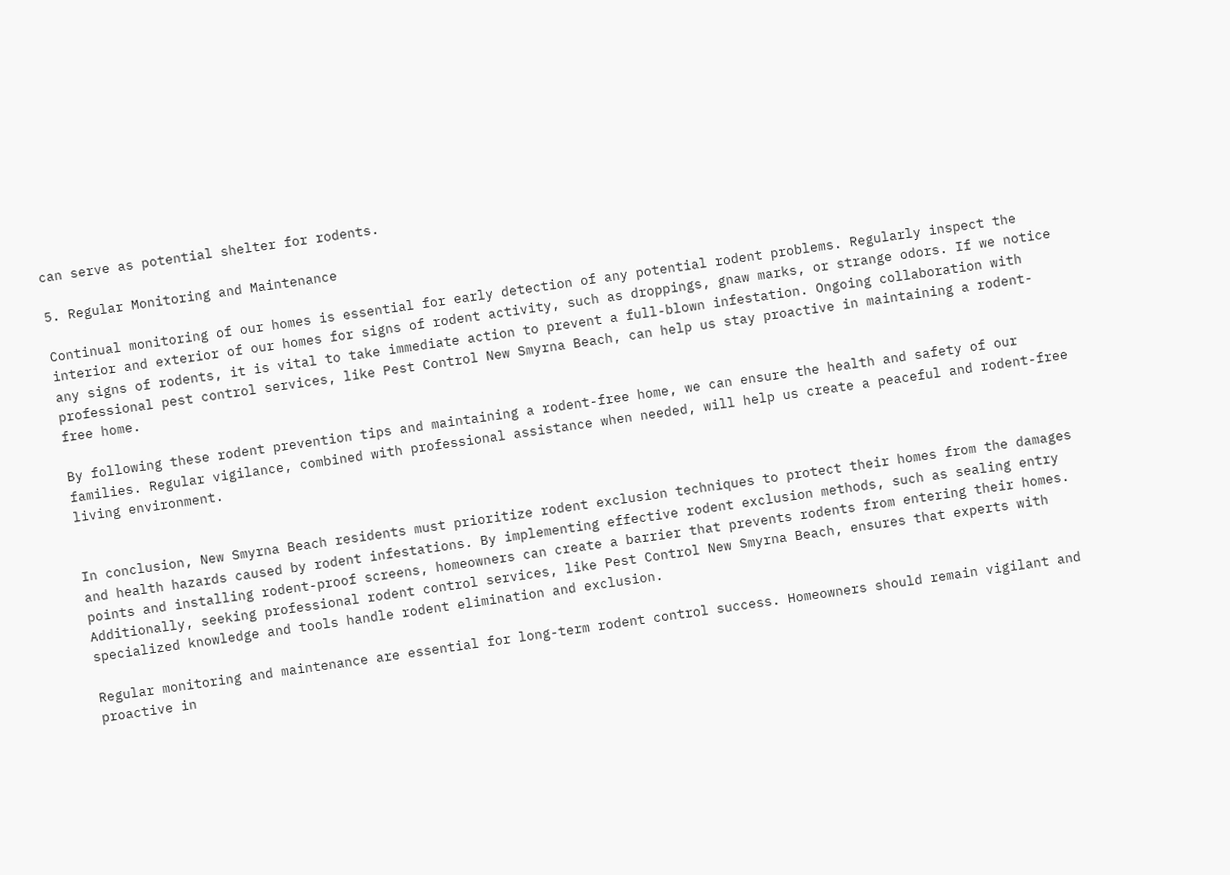can serve as potential shelter for rodents.

5. Regular Monitoring and Maintenance

Continual monitoring of our homes is essential for early detection of any potential rodent problems. Regularly inspect the interior and exterior of our homes for signs of rodent activity, such as droppings, gnaw marks, or strange odors. If we notice any signs of rodents, it is vital to take immediate action to prevent a full-blown infestation. Ongoing collaboration with professional pest control services, like Pest Control New Smyrna Beach, can help us stay proactive in maintaining a rodent-free home.

By following these rodent prevention tips and maintaining a rodent-free home, we can ensure the health and safety of our families. Regular vigilance, combined with professional assistance when needed, will help us create a peaceful and rodent-free living environment.


In conclusion, New Smyrna Beach residents must prioritize rodent exclusion techniques to protect their homes from the damages and health hazards caused by rodent infestations. By implementing effective rodent exclusion methods, such as sealing entry points and installing rodent-proof screens, homeowners can create a barrier that prevents rodents from entering their homes. Additionally, seeking professional rodent control services, like Pest Control New Smyrna Beach, ensures that experts with specialized knowledge and tools handle rodent elimination and exclusion.

Regular monitoring and maintenance are essential for long-term rodent control success. Homeowners should remain vigilant and proactive in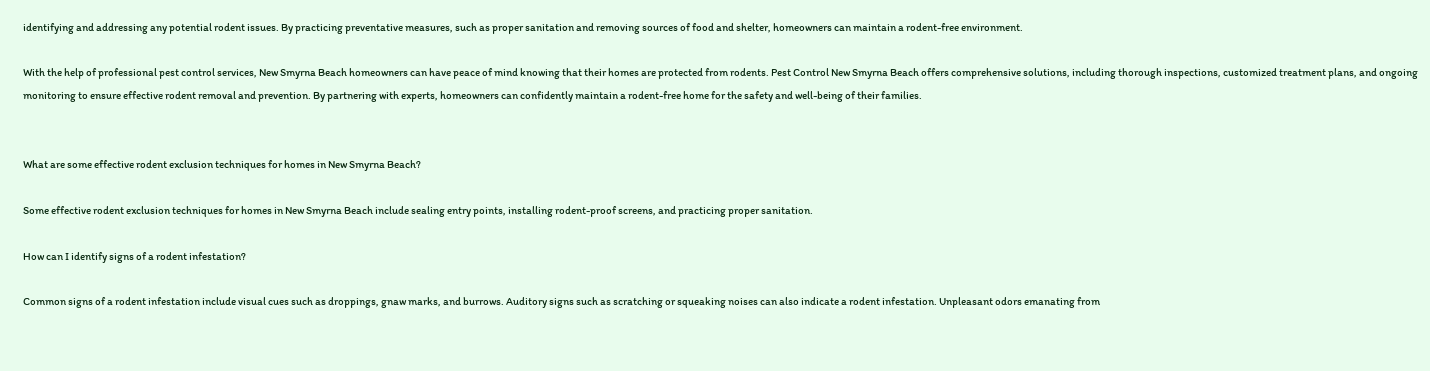identifying and addressing any potential rodent issues. By practicing preventative measures, such as proper sanitation and removing sources of food and shelter, homeowners can maintain a rodent-free environment.

With the help of professional pest control services, New Smyrna Beach homeowners can have peace of mind knowing that their homes are protected from rodents. Pest Control New Smyrna Beach offers comprehensive solutions, including thorough inspections, customized treatment plans, and ongoing monitoring to ensure effective rodent removal and prevention. By partnering with experts, homeowners can confidently maintain a rodent-free home for the safety and well-being of their families.


What are some effective rodent exclusion techniques for homes in New Smyrna Beach?

Some effective rodent exclusion techniques for homes in New Smyrna Beach include sealing entry points, installing rodent-proof screens, and practicing proper sanitation.

How can I identify signs of a rodent infestation?

Common signs of a rodent infestation include visual cues such as droppings, gnaw marks, and burrows. Auditory signs such as scratching or squeaking noises can also indicate a rodent infestation. Unpleasant odors emanating from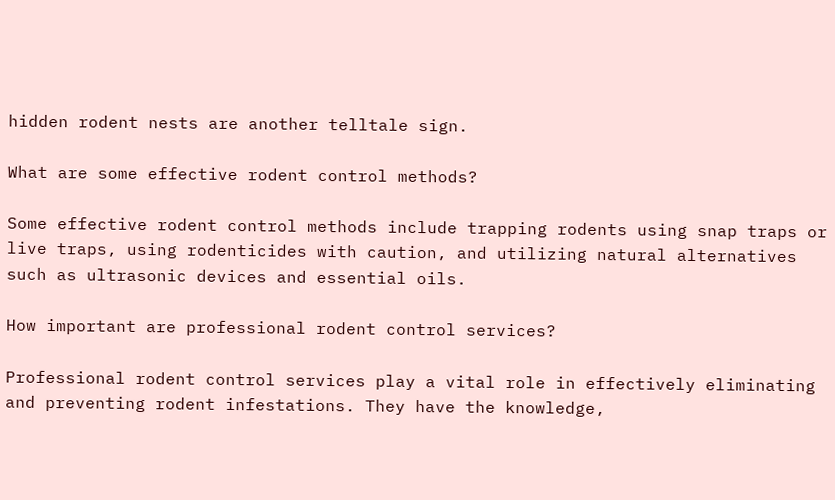hidden rodent nests are another telltale sign.

What are some effective rodent control methods?

Some effective rodent control methods include trapping rodents using snap traps or live traps, using rodenticides with caution, and utilizing natural alternatives such as ultrasonic devices and essential oils.

How important are professional rodent control services?

Professional rodent control services play a vital role in effectively eliminating and preventing rodent infestations. They have the knowledge,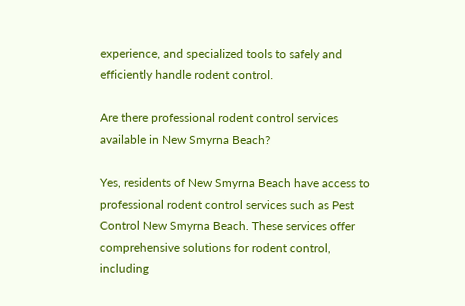experience, and specialized tools to safely and efficiently handle rodent control.

Are there professional rodent control services available in New Smyrna Beach?

Yes, residents of New Smyrna Beach have access to professional rodent control services such as Pest Control New Smyrna Beach. These services offer comprehensive solutions for rodent control, including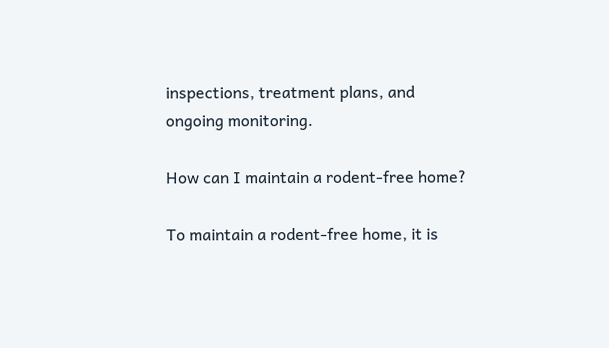inspections, treatment plans, and ongoing monitoring.

How can I maintain a rodent-free home?

To maintain a rodent-free home, it is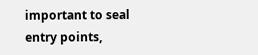important to seal entry points,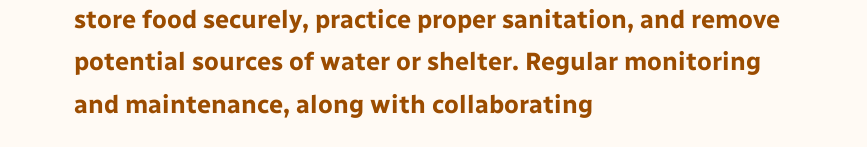store food securely, practice proper sanitation, and remove potential sources of water or shelter. Regular monitoring and maintenance, along with collaborating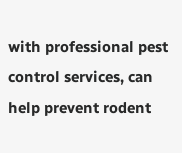with professional pest control services, can help prevent rodent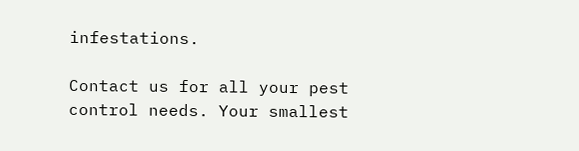infestations.

Contact us for all your pest control needs. Your smallest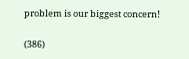problem is our biggest concern!

(386)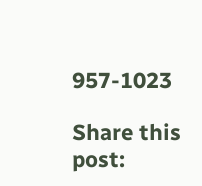957-1023

Share this post: